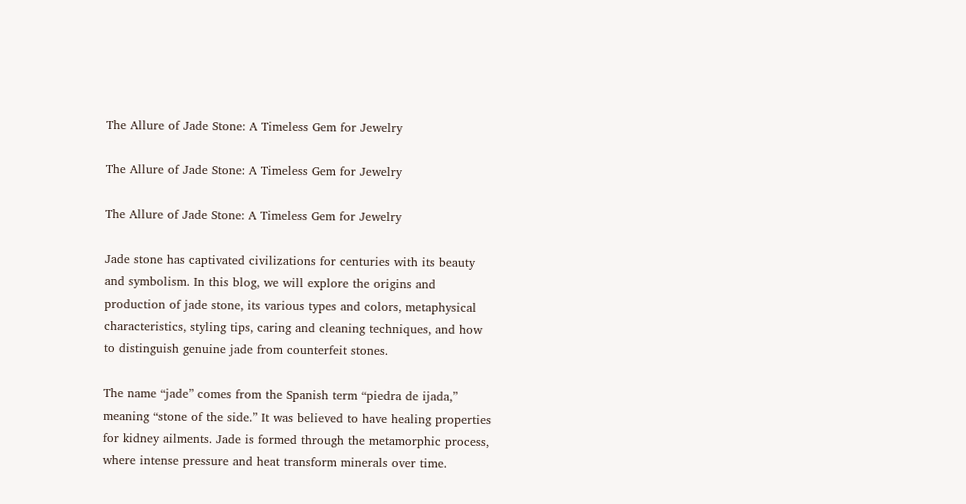The Allure of Jade Stone: A Timeless Gem for Jewelry

The Allure of Jade Stone: A Timeless Gem for Jewelry

The Allure of Jade Stone: A Timeless Gem for Jewelry

Jade stone has captivated civilizations for centuries with its beauty and symbolism. In this blog, we will explore the origins and production of jade stone, its various types and colors, metaphysical characteristics, styling tips, caring and cleaning techniques, and how to distinguish genuine jade from counterfeit stones.

The name “jade” comes from the Spanish term “piedra de ijada,” meaning “stone of the side.” It was believed to have healing properties for kidney ailments. Jade is formed through the metamorphic process, where intense pressure and heat transform minerals over time.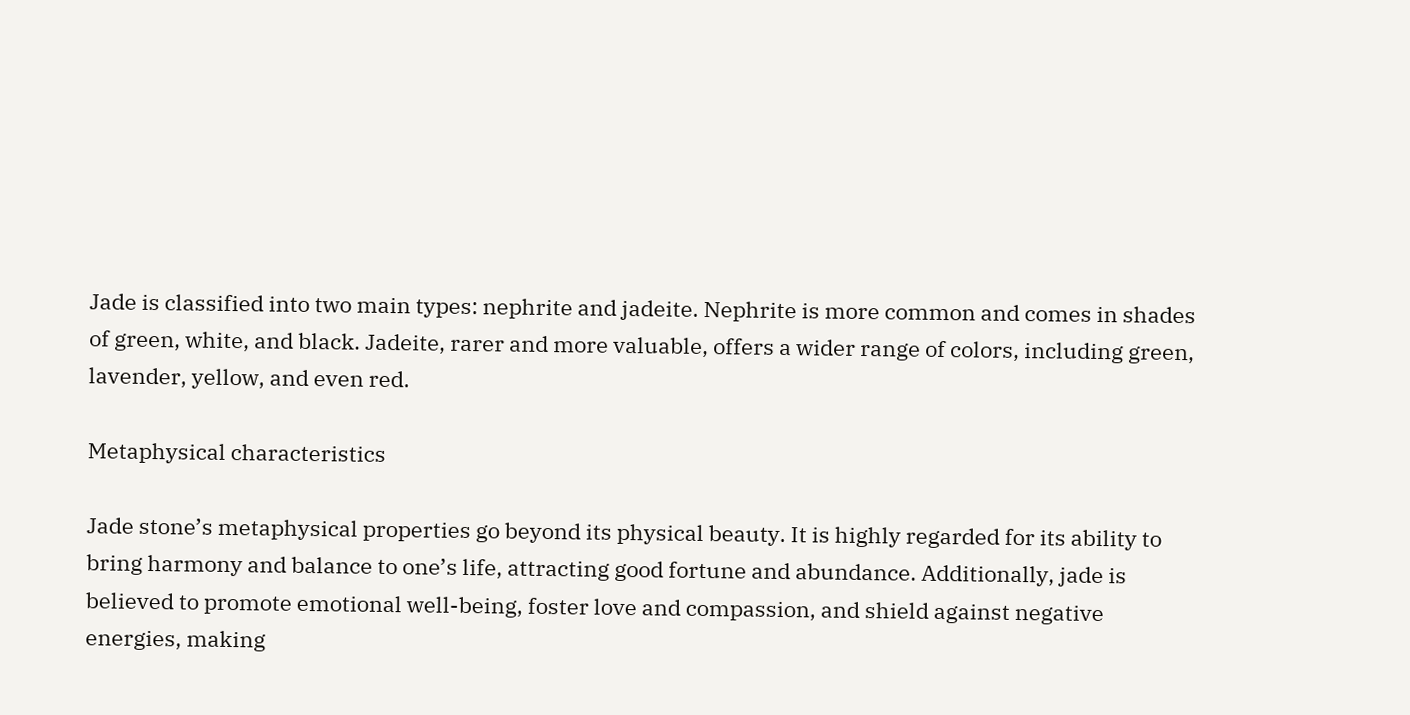Jade is classified into two main types: nephrite and jadeite. Nephrite is more common and comes in shades of green, white, and black. Jadeite, rarer and more valuable, offers a wider range of colors, including green, lavender, yellow, and even red.

Metaphysical characteristics

Jade stone’s metaphysical properties go beyond its physical beauty. It is highly regarded for its ability to bring harmony and balance to one’s life, attracting good fortune and abundance. Additionally, jade is believed to promote emotional well-being, foster love and compassion, and shield against negative energies, making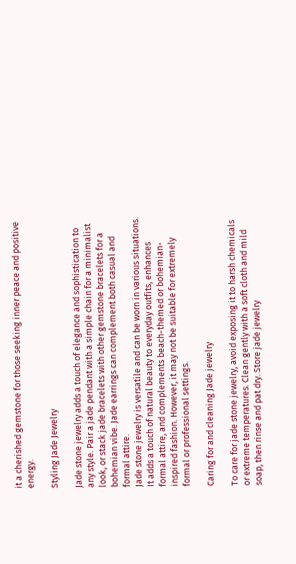it a cherished gemstone for those seeking inner peace and positive energy.

Styling Jade Jewelry

Jade stone jewelry adds a touch of elegance and sophistication to any style. Pair a jade pendant with a simple chain for a minimalist look, or stack jade bracelets with other gemstone bracelets for a bohemian vibe. Jade earrings can complement both casual and formal attire.
Jade stone jewelry is versatile and can be worn in various situations. It adds a touch of natural beauty to everyday outfits, enhances formal attire, and complements beach-themed or bohemian-inspired fashion. However, it may not be suitable for extremely formal or professional settings.

Caring for and cleaning Jade jewelry

To care for jade stone jewelry, avoid exposing it to harsh chemicals or extreme temperatures. Clean gently with a soft cloth and mild soap, then rinse and pat dry. Store jade jewelry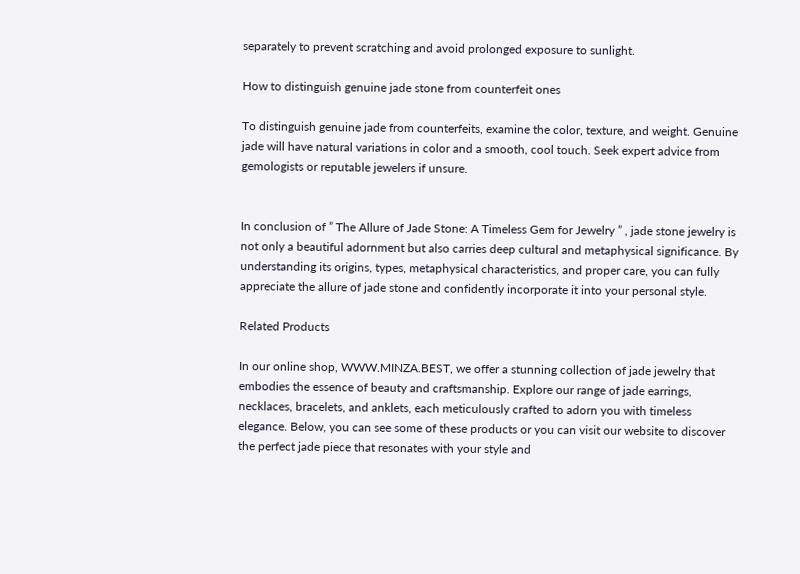separately to prevent scratching and avoid prolonged exposure to sunlight.

How to distinguish genuine jade stone from counterfeit ones

To distinguish genuine jade from counterfeits, examine the color, texture, and weight. Genuine jade will have natural variations in color and a smooth, cool touch. Seek expert advice from gemologists or reputable jewelers if unsure.


In conclusion of ” The Allure of Jade Stone: A Timeless Gem for Jewelry ” , jade stone jewelry is not only a beautiful adornment but also carries deep cultural and metaphysical significance. By understanding its origins, types, metaphysical characteristics, and proper care, you can fully appreciate the allure of jade stone and confidently incorporate it into your personal style.

Related Products

In our online shop, WWW.MINZA.BEST, we offer a stunning collection of jade jewelry that embodies the essence of beauty and craftsmanship. Explore our range of jade earrings, necklaces, bracelets, and anklets, each meticulously crafted to adorn you with timeless elegance. Below, you can see some of these products or you can visit our website to discover the perfect jade piece that resonates with your style and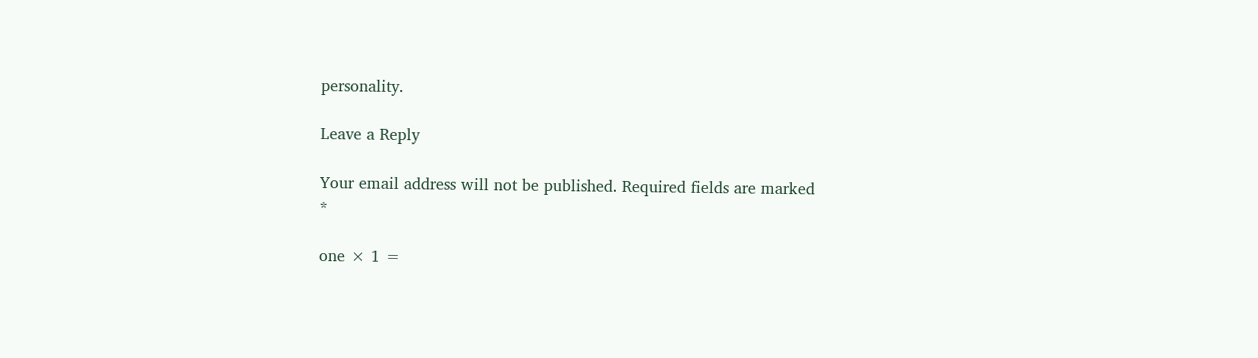personality.

Leave a Reply

Your email address will not be published. Required fields are marked *

one × 1 =